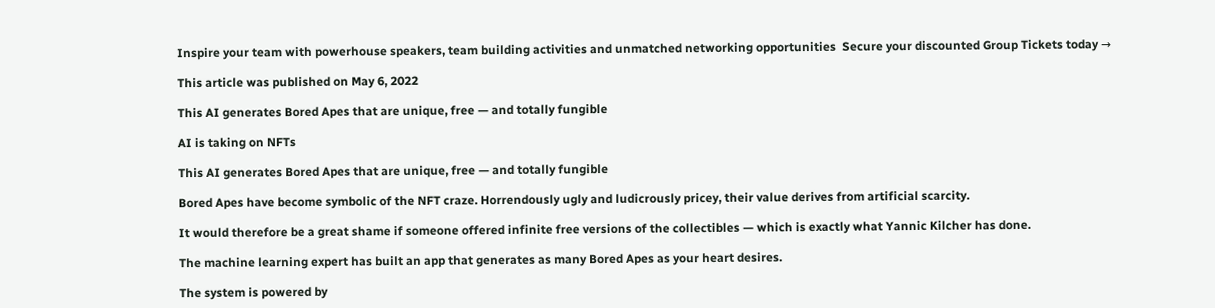Inspire your team with powerhouse speakers, team building activities and unmatched networking opportunities  Secure your discounted Group Tickets today →

This article was published on May 6, 2022

This AI generates Bored Apes that are unique, free — and totally fungible

AI is taking on NFTs

This AI generates Bored Apes that are unique, free — and totally fungible

Bored Apes have become symbolic of the NFT craze. Horrendously ugly and ludicrously pricey, their value derives from artificial scarcity.

It would therefore be a great shame if someone offered infinite free versions of the collectibles — which is exactly what Yannic Kilcher has done.

The machine learning expert has built an app that generates as many Bored Apes as your heart desires.

The system is powered by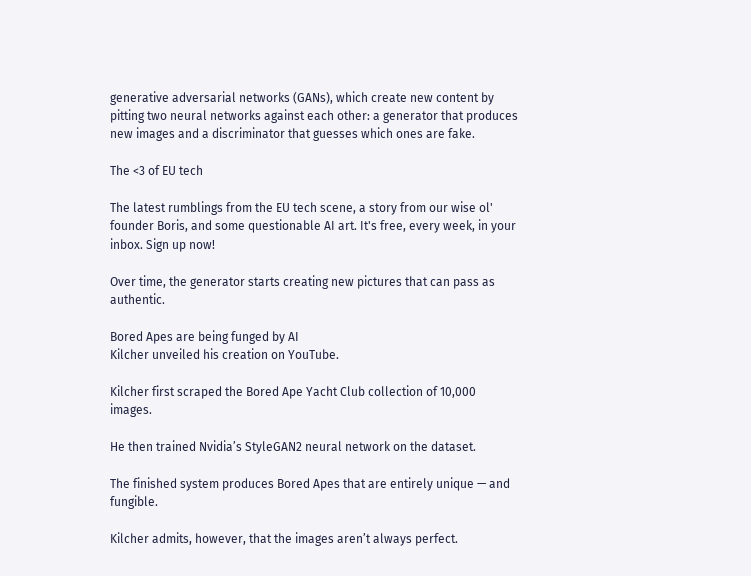generative adversarial networks (GANs), which create new content by pitting two neural networks against each other: a generator that produces new images and a discriminator that guesses which ones are fake.

The <3 of EU tech

The latest rumblings from the EU tech scene, a story from our wise ol' founder Boris, and some questionable AI art. It's free, every week, in your inbox. Sign up now!

Over time, the generator starts creating new pictures that can pass as authentic.

Bored Apes are being funged by AI
Kilcher unveiled his creation on YouTube.

Kilcher first scraped the Bored Ape Yacht Club collection of 10,000 images.

He then trained Nvidia’s StyleGAN2 neural network on the dataset.

The finished system produces Bored Apes that are entirely unique — and fungible.

Kilcher admits, however, that the images aren’t always perfect.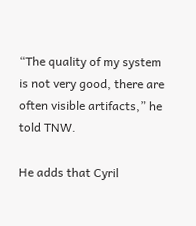“The quality of my system is not very good, there are often visible artifacts,” he told TNW.

He adds that Cyril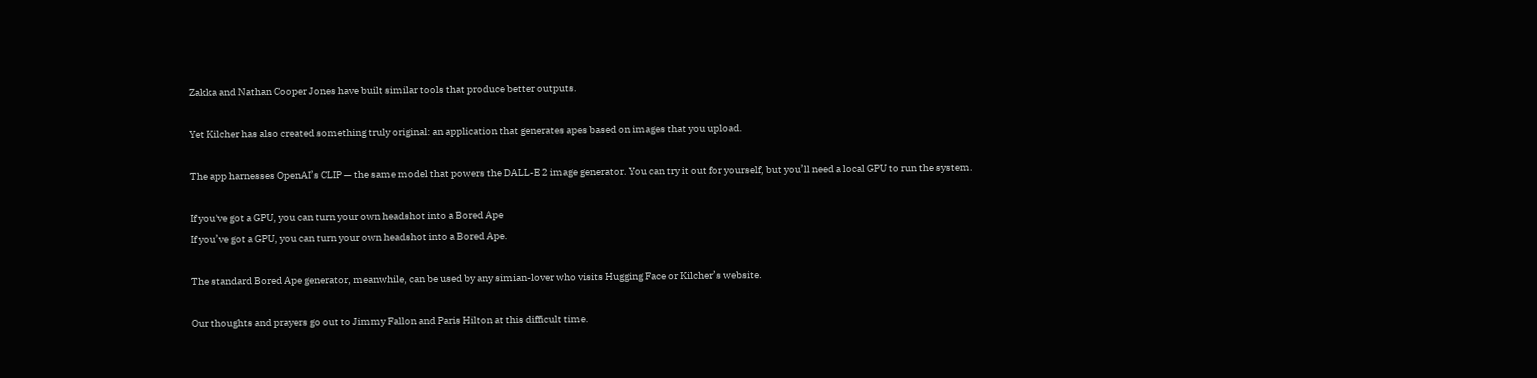Zakka and Nathan Cooper Jones have built similar tools that produce better outputs.

Yet Kilcher has also created something truly original: an application that generates apes based on images that you upload.

The app harnesses OpenAI’s CLIP — the same model that powers the DALL-E 2 image generator. You can try it out for yourself, but you’ll need a local GPU to run the system.

If you've got a GPU, you can turn your own headshot into a Bored Ape
If you’ve got a GPU, you can turn your own headshot into a Bored Ape.

The standard Bored Ape generator, meanwhile, can be used by any simian-lover who visits Hugging Face or Kilcher’s website.

Our thoughts and prayers go out to Jimmy Fallon and Paris Hilton at this difficult time.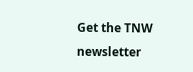Get the TNW newsletter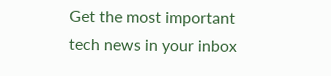Get the most important tech news in your inbox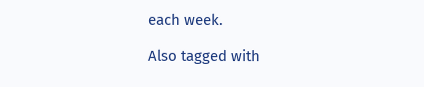each week.

Also tagged with